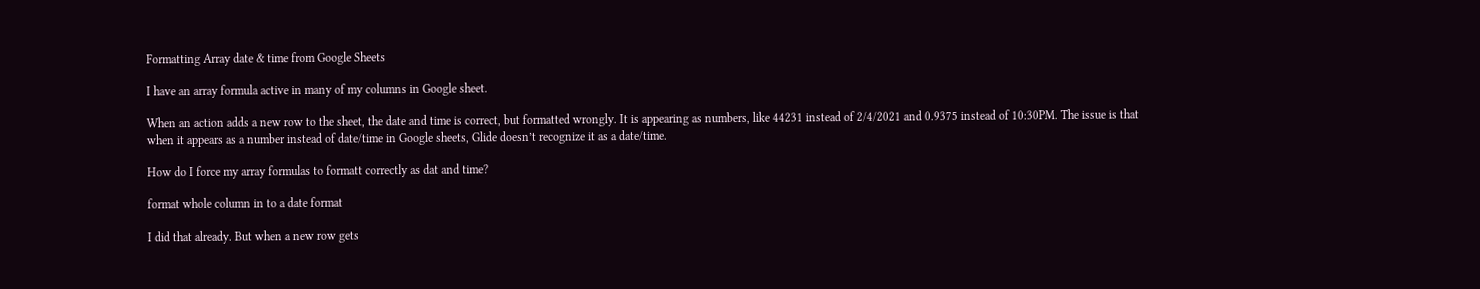Formatting Array date & time from Google Sheets

I have an array formula active in many of my columns in Google sheet.

When an action adds a new row to the sheet, the date and time is correct, but formatted wrongly. It is appearing as numbers, like 44231 instead of 2/4/2021 and 0.9375 instead of 10:30PM. The issue is that when it appears as a number instead of date/time in Google sheets, Glide doesn’t recognize it as a date/time.

How do I force my array formulas to formatt correctly as dat and time?

format whole column in to a date format

I did that already. But when a new row gets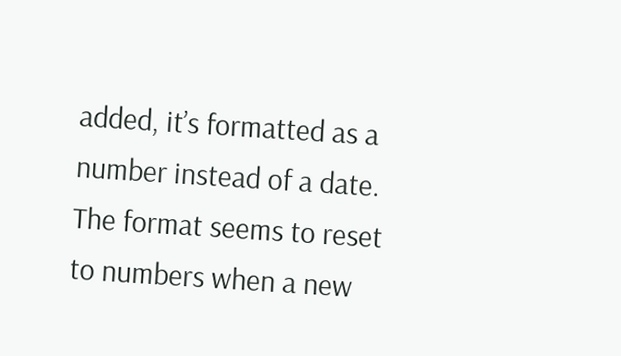added, it’s formatted as a number instead of a date. The format seems to reset to numbers when a new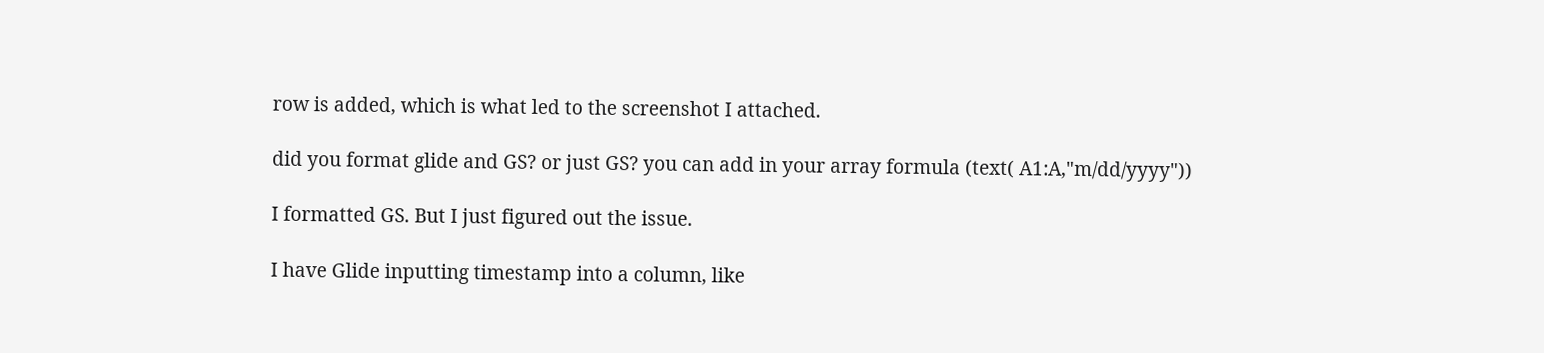row is added, which is what led to the screenshot I attached.

did you format glide and GS? or just GS? you can add in your array formula (text( A1:A,"m/dd/yyyy"))

I formatted GS. But I just figured out the issue.

I have Glide inputting timestamp into a column, like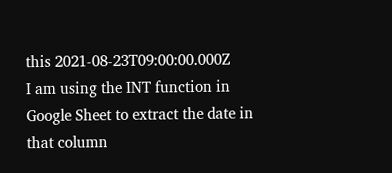this 2021-08-23T09:00:00.000Z
I am using the INT function in Google Sheet to extract the date in that column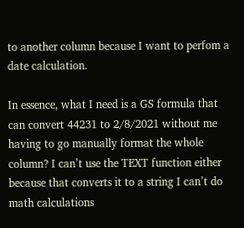to another column because I want to perfom a date calculation.

In essence, what I need is a GS formula that can convert 44231 to 2/8/2021 without me having to go manually format the whole column? I can’t use the TEXT function either because that converts it to a string I can’t do math calculations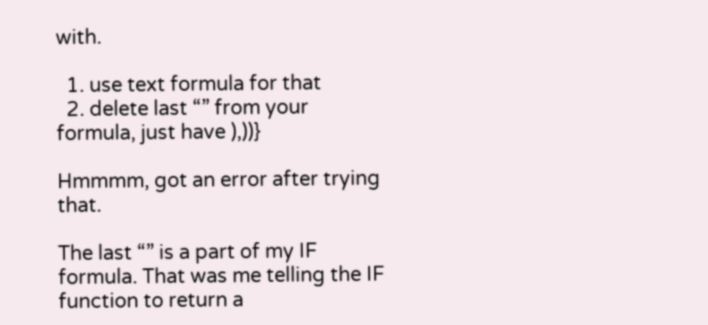with.

  1. use text formula for that
  2. delete last “” from your formula, just have ),))}

Hmmmm, got an error after trying that.

The last “” is a part of my IF formula. That was me telling the IF function to return a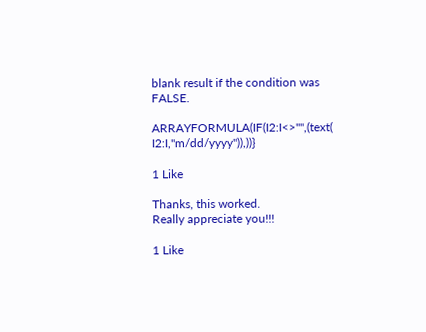blank result if the condition was FALSE.

ARRAYFORMULA(IF(I2:I<>"",(text( I2:I,"m/dd/yyyy")),))}

1 Like

Thanks, this worked.
Really appreciate you!!!

1 Like